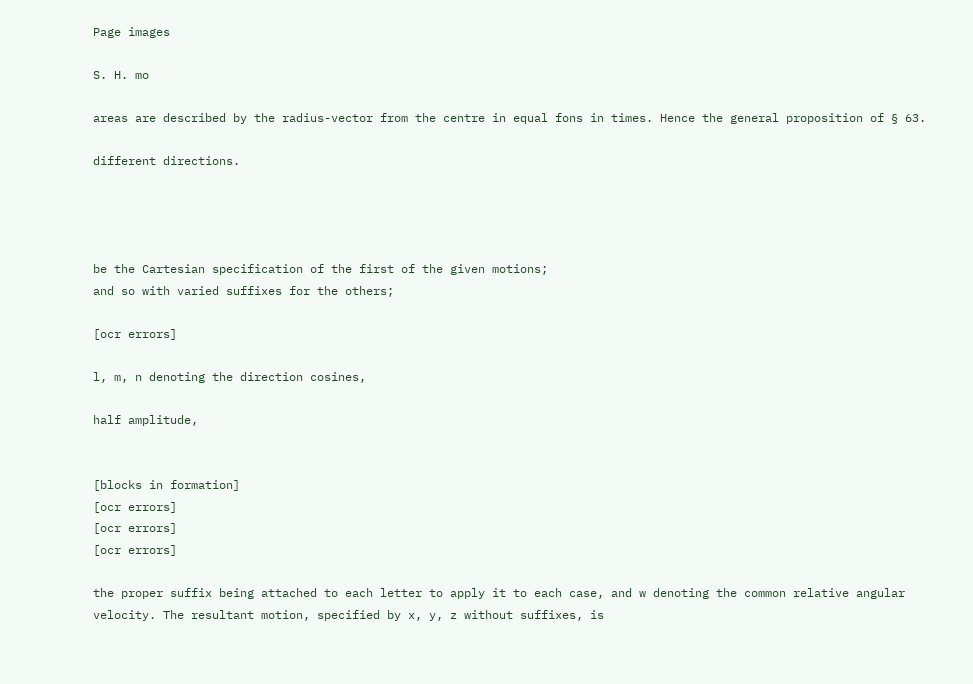Page images

S. H. mo

areas are described by the radius-vector from the centre in equal fons in times. Hence the general proposition of § 63.

different directions.




be the Cartesian specification of the first of the given motions;
and so with varied suffixes for the others;

[ocr errors]

l, m, n denoting the direction cosines,

half amplitude,


[blocks in formation]
[ocr errors]
[ocr errors]
[ocr errors]

the proper suffix being attached to each letter to apply it to each case, and w denoting the common relative angular velocity. The resultant motion, specified by x, y, z without suffixes, is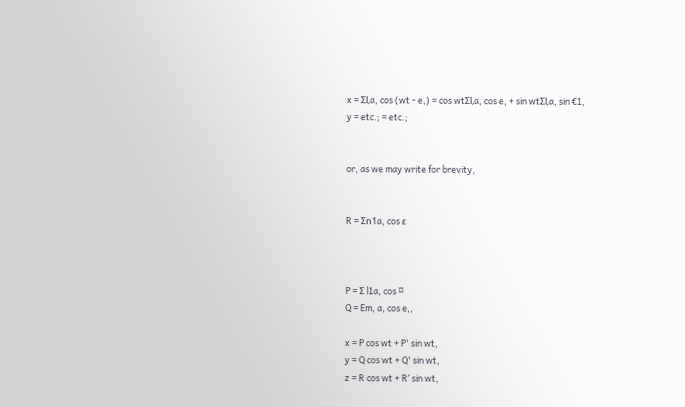x = Σl,a, cos (wt - e,) = cos wtΣl,a, cos e, + sin wtΣl,a, sin €1,
y = etc.; = etc.;


or, as we may write for brevity,


R = Σn1a, cos ε



P = Σ l1a, cos ¤
Q = Em, a, cos e,,

x = P cos wt + P' sin wt,
y = Q cos wt + Q' sin wt,
z = R cos wt + R′ sin wt,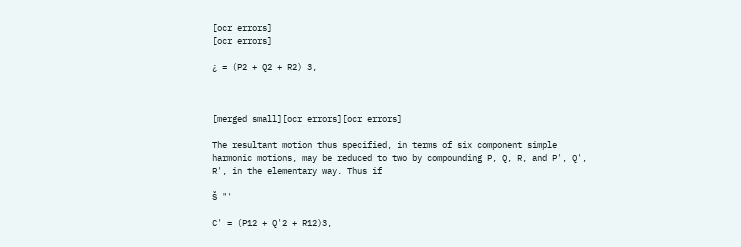[ocr errors]
[ocr errors]

¿ = (P2 + Q2 + R2) 3,



[merged small][ocr errors][ocr errors]

The resultant motion thus specified, in terms of six component simple harmonic motions, may be reduced to two by compounding P, Q, R, and P', Q', R', in the elementary way. Thus if

Š "'

C' = (P12 + Q'2 + R12)3,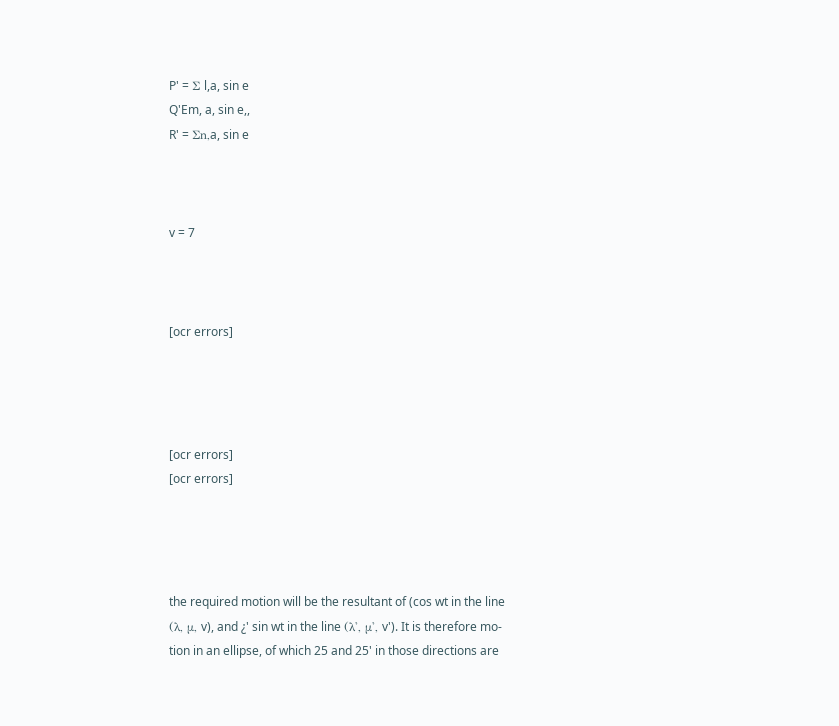P' = Σ l,a, sin e
Q'Em, a, sin e,,
R' = Σn,a, sin e



v = 7



[ocr errors]




[ocr errors]
[ocr errors]




the required motion will be the resultant of (cos wt in the line
(λ, μ, v), and ¿' sin wt in the line (λ', μ', v'). It is therefore mo-
tion in an ellipse, of which 25 and 25' in those directions are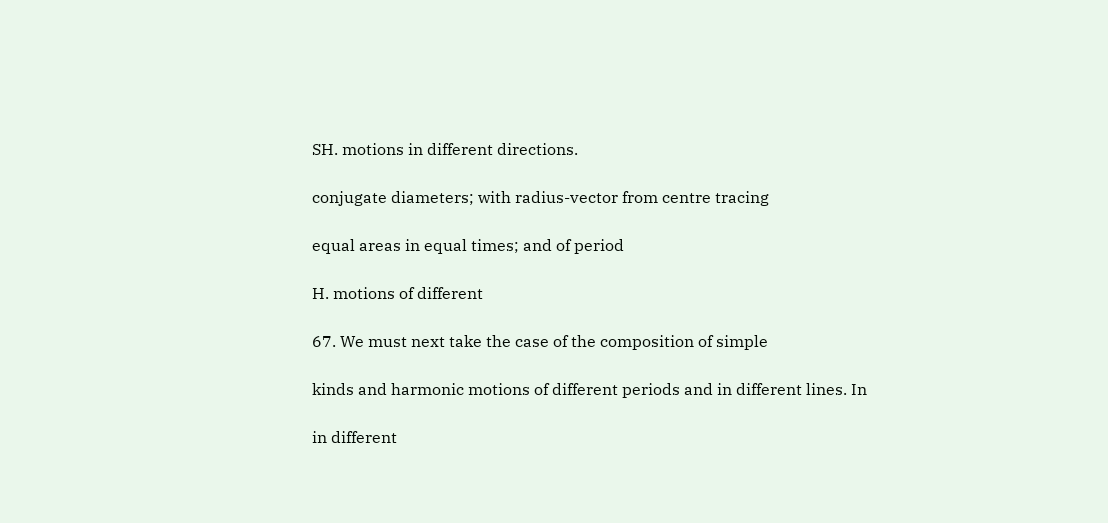SH. motions in different directions.

conjugate diameters; with radius-vector from centre tracing

equal areas in equal times; and of period

H. motions of different

67. We must next take the case of the composition of simple

kinds and harmonic motions of different periods and in different lines. In

in different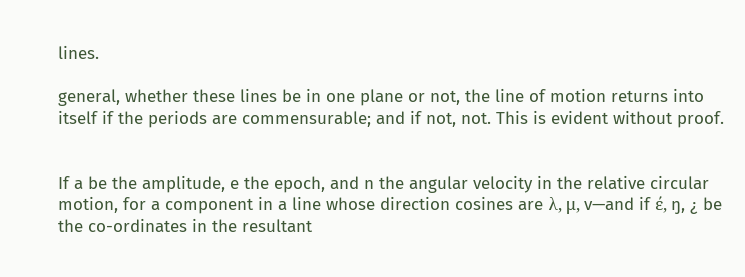lines.

general, whether these lines be in one plane or not, the line of motion returns into itself if the periods are commensurable; and if not, not. This is evident without proof.


If a be the amplitude, e the epoch, and n the angular velocity in the relative circular motion, for a component in a line whose direction cosines are λ, μ, v—and if έ, ŋ, ¿ be the co-ordinates in the resultant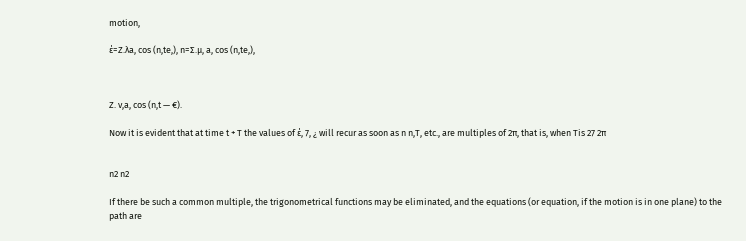motion,

έ=Z.λa, cos (n,te,), n=Σ.μ, a, cos (n,te,),



Z. v,a, cos (n,t — €).

Now it is evident that at time t + T the values of έ, 7, ¿ will recur as soon as n n,T, etc., are multiples of 2π, that is, when Tis 27 2π


n2 n2

If there be such a common multiple, the trigonometrical functions may be eliminated, and the equations (or equation, if the motion is in one plane) to the path are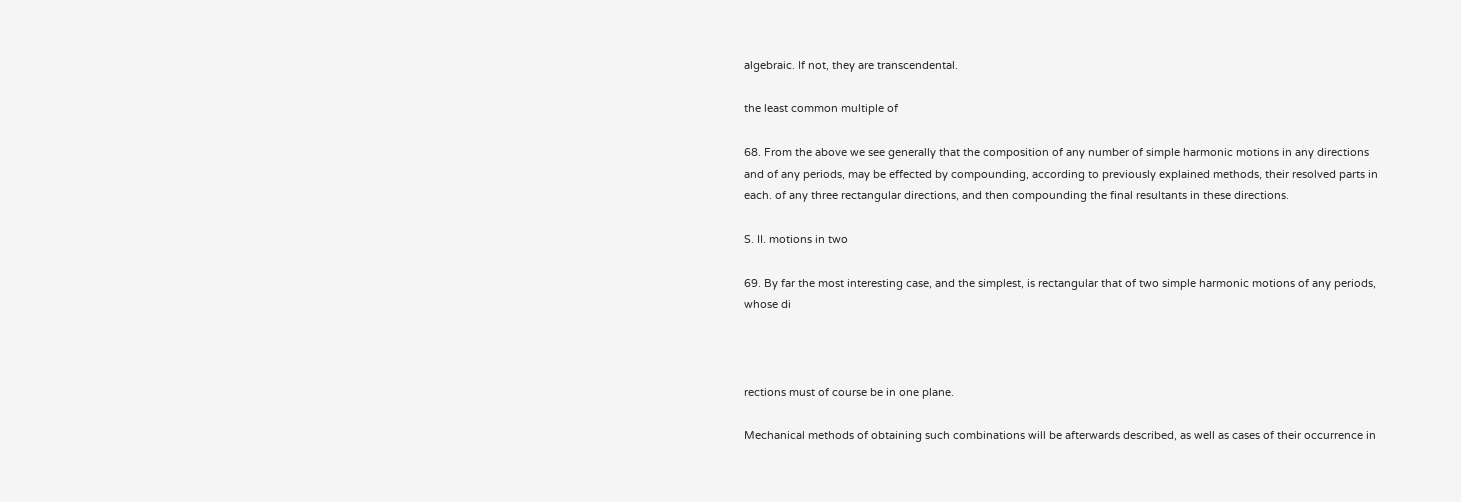algebraic. If not, they are transcendental.

the least common multiple of

68. From the above we see generally that the composition of any number of simple harmonic motions in any directions and of any periods, may be effected by compounding, according to previously explained methods, their resolved parts in each. of any three rectangular directions, and then compounding the final resultants in these directions.

S. II. motions in two

69. By far the most interesting case, and the simplest, is rectangular that of two simple harmonic motions of any periods, whose di



rections must of course be in one plane.

Mechanical methods of obtaining such combinations will be afterwards described, as well as cases of their occurrence in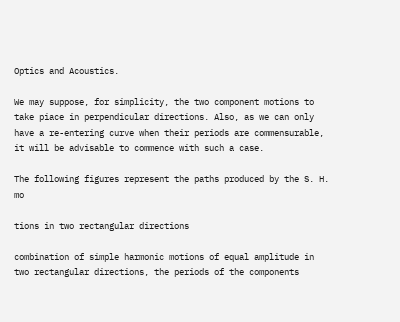Optics and Acoustics.

We may suppose, for simplicity, the two component motions to take piace in perpendicular directions. Also, as we can only have a re-entering curve when their periods are commensurable, it will be advisable to commence with such a case.

The following figures represent the paths produced by the S. H. mo

tions in two rectangular directions

combination of simple harmonic motions of equal amplitude in two rectangular directions, the periods of the components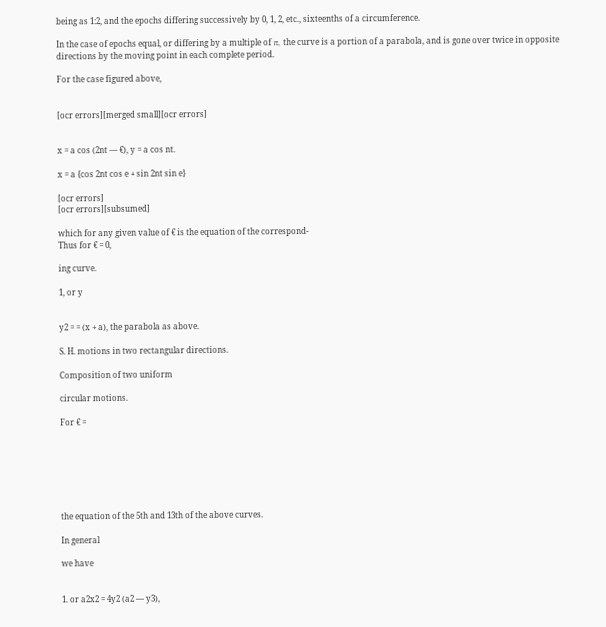being as 1:2, and the epochs differing successively by 0, 1, 2, etc., sixteenths of a circumference.

In the case of epochs equal, or differing by a multiple of π, the curve is a portion of a parabola, and is gone over twice in opposite directions by the moving point in each complete period.

For the case figured above,


[ocr errors][merged small][ocr errors]


x = a cos (2nt — €), y = a cos nt.

x = a {cos 2nt cos e + sin 2nt sin e}

[ocr errors]
[ocr errors][subsumed]

which for any given value of € is the equation of the correspond-
Thus for € = 0,

ing curve.

1, or y


y2 = = (x + a), the parabola as above.

S. H. motions in two rectangular directions.

Composition of two uniform

circular motions.

For € =







the equation of the 5th and 13th of the above curves.

In general

we have


1. or a2x2 = 4y2 (a2 — y3),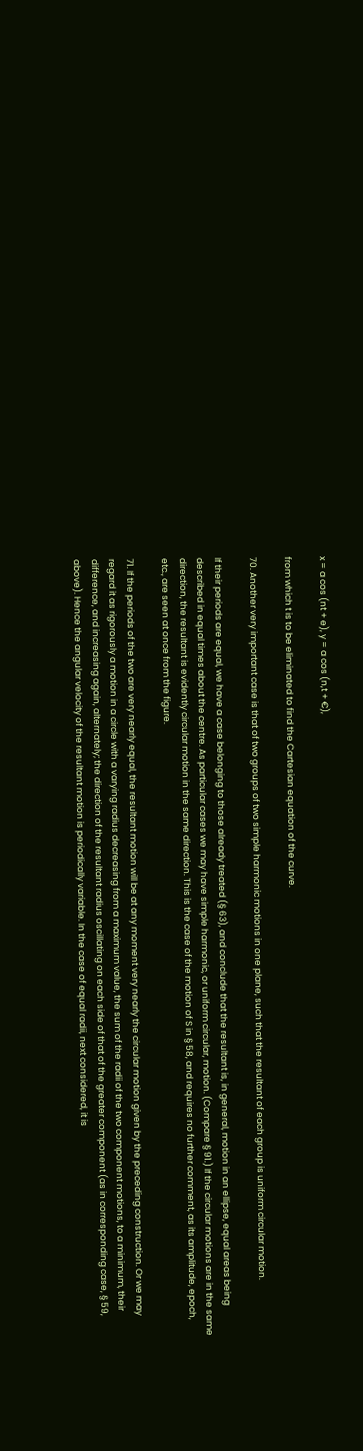x = a cos (nt + e), y = a cos (n,t + €),

from which t is to be eliminated to find the Cartesian equation of the curve.

70. Another very important case is that of two groups of two simple harmonic motions in one plane, such that the resultant of each group is uniform circular motion.

If their periods are equal, we have a case belonging to those already treated (§ 63), and conclude that the resultant is, in general, motion in an ellipse, equal areas being described in equal times about the centre. As particular cases we may have simple harmonic, or uniform circular, motion. (Compare § 91.) If the circular motions are in the same direction, the resultant is evidently circular motion in the same direction. This is the case of the motion of S in § 58, and requires no further comment, as its amplitude, epoch, etc., are seen at once from the figure.

71. If the periods of the two are very nearly equal, the resultant motion will be at any moment very nearly the circular motion given by the preceding construction. Or we may regard it as rigorously a motion in a circle with a varying radius decreasing from a maximum value, the sum of the radii of the two component motions, to a minimum, their difference, and increasing again, alternately; the direction of the resultant radius oscillating on each side of that of the greater component (as in corresponding case, § 59, above). Hence the angular velocity of the resultant motion is periodically variable. In the case of equal radii, next considered, it is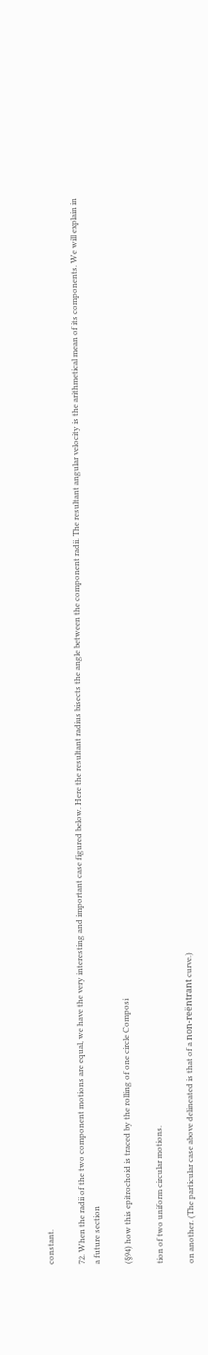constant.

72. When the radii of the two component motions are equal, we have the very interesting and important case figured below. Here the resultant radius bisects the angle between the component radii. The resultant angular velocity is the arithmetical mean of its components. We will explain in a future section

(§94) how this epitrochoid is traced by the rolling of one circle Composi

tion of two uniform circular motions.

on another. (The particular case above delineated is that of a non-reëntrant curve.)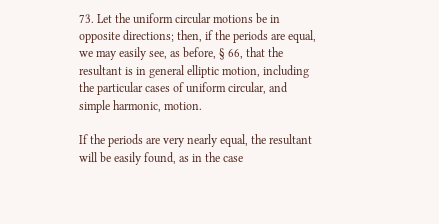73. Let the uniform circular motions be in opposite directions; then, if the periods are equal, we may easily see, as before, § 66, that the resultant is in general elliptic motion, including the particular cases of uniform circular, and simple harmonic, motion.

If the periods are very nearly equal, the resultant will be easily found, as in the case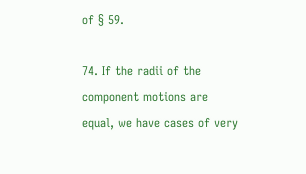of § 59.

74. If the radii of the component motions are equal, we have cases of very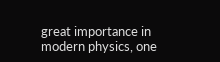great importance in modern physics, one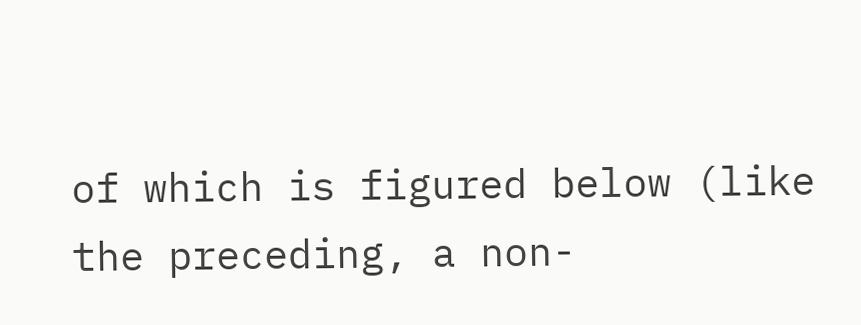of which is figured below (like the preceding, a non-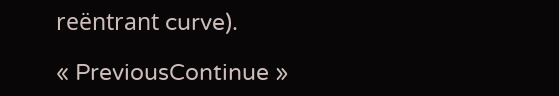reëntrant curve).

« PreviousContinue »